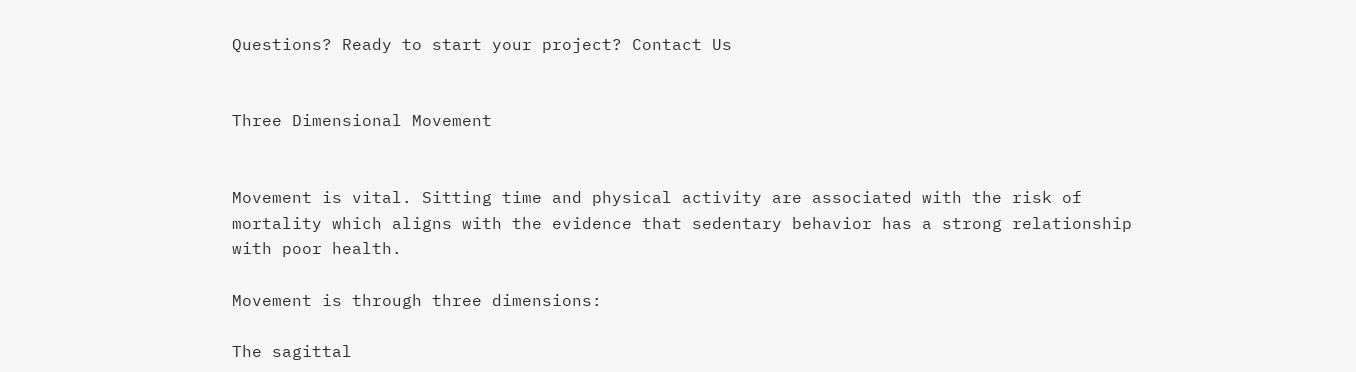Questions? Ready to start your project? Contact Us


Three Dimensional Movement


Movement is vital. Sitting time and physical activity are associated with the risk of mortality which aligns with the evidence that sedentary behavior has a strong relationship with poor health.

Movement is through three dimensions:

The sagittal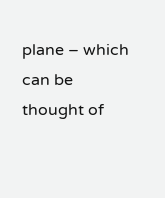plane – which can be thought of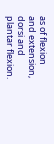as of flexion and extension, dorsi and plantar flexion.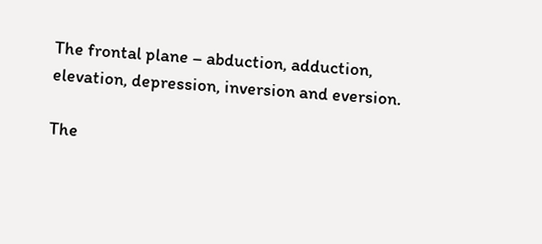The frontal plane – abduction, adduction, elevation, depression, inversion and eversion.

The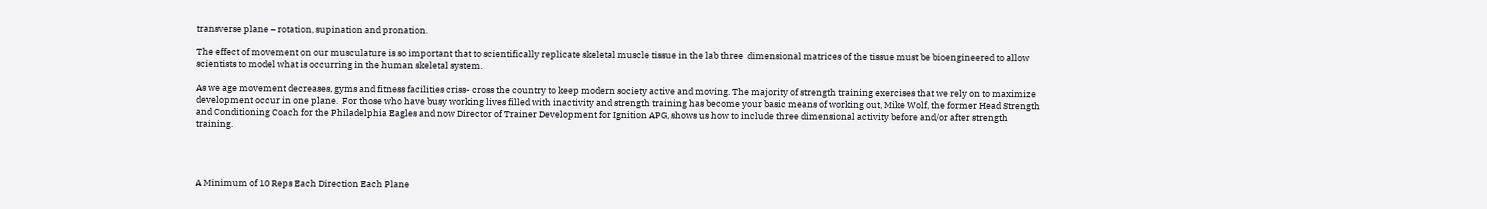transverse plane – rotation, supination and pronation.

The effect of movement on our musculature is so important that to scientifically replicate skeletal muscle tissue in the lab three  dimensional matrices of the tissue must be bioengineered to allow scientists to model what is occurring in the human skeletal system.

As we age movement decreases, gyms and fitness facilities criss- cross the country to keep modern society active and moving. The majority of strength training exercises that we rely on to maximize development occur in one plane.  For those who have busy working lives filled with inactivity and strength training has become your basic means of working out, Mike Wolf, the former Head Strength and Conditioning Coach for the Philadelphia Eagles and now Director of Trainer Development for Ignition APG, shows us how to include three dimensional activity before and/or after strength training.




A Minimum of 10 Reps Each Direction Each Plane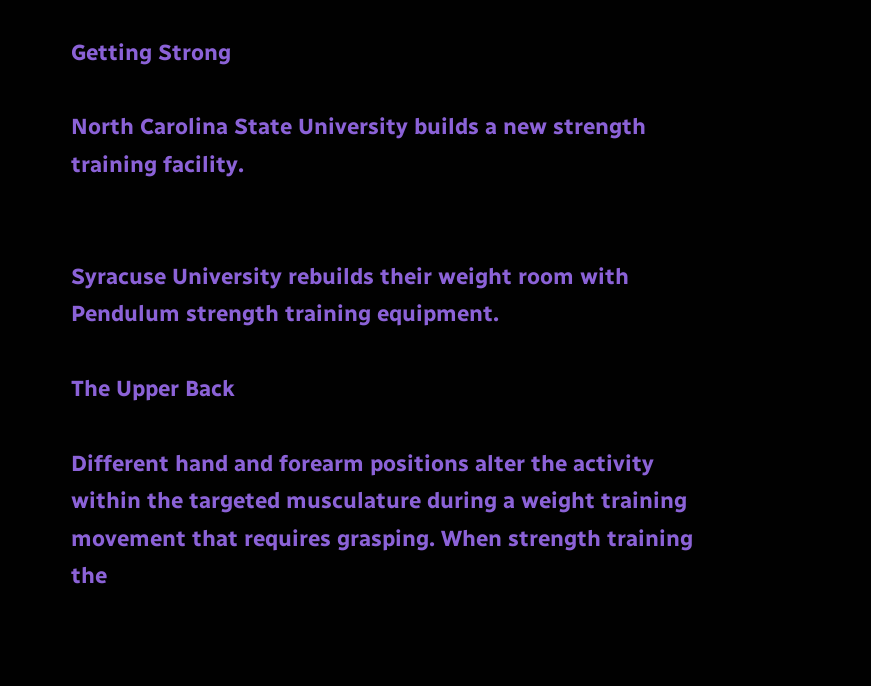Getting Strong

North Carolina State University builds a new strength training facility.


Syracuse University rebuilds their weight room with Pendulum strength training equipment.

The Upper Back

Different hand and forearm positions alter the activity within the targeted musculature during a weight training movement that requires grasping. When strength training the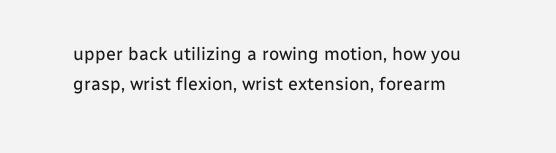upper back utilizing a rowing motion, how you grasp, wrist flexion, wrist extension, forearm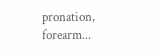pronation, forearm...